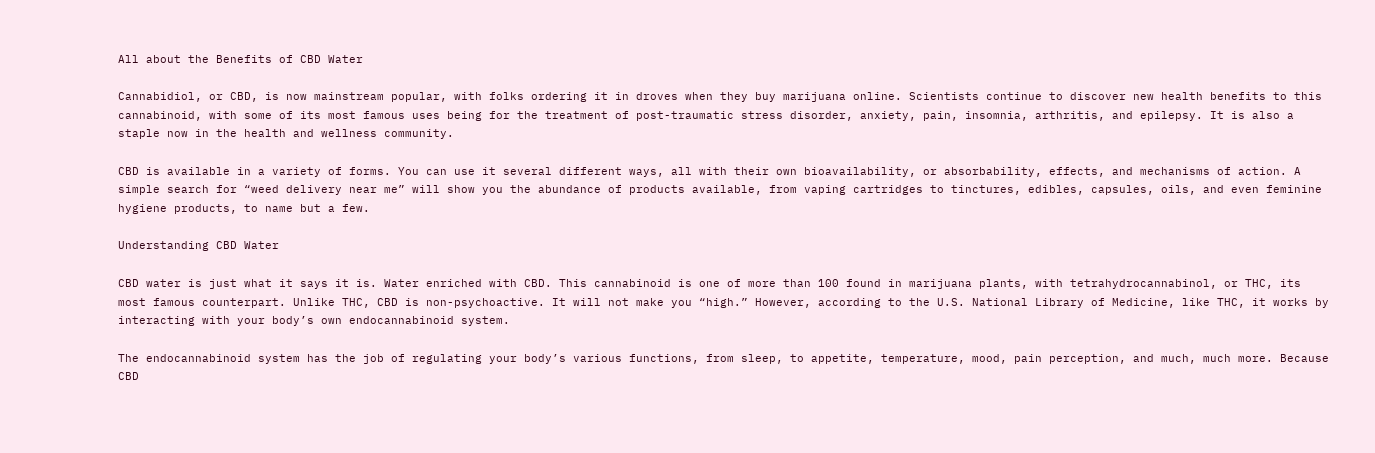All about the Benefits of CBD Water

Cannabidiol, or CBD, is now mainstream popular, with folks ordering it in droves when they buy marijuana online. Scientists continue to discover new health benefits to this cannabinoid, with some of its most famous uses being for the treatment of post-traumatic stress disorder, anxiety, pain, insomnia, arthritis, and epilepsy. It is also a staple now in the health and wellness community.

CBD is available in a variety of forms. You can use it several different ways, all with their own bioavailability, or absorbability, effects, and mechanisms of action. A simple search for “weed delivery near me” will show you the abundance of products available, from vaping cartridges to tinctures, edibles, capsules, oils, and even feminine hygiene products, to name but a few.

Understanding CBD Water

CBD water is just what it says it is. Water enriched with CBD. This cannabinoid is one of more than 100 found in marijuana plants, with tetrahydrocannabinol, or THC, its most famous counterpart. Unlike THC, CBD is non-psychoactive. It will not make you “high.” However, according to the U.S. National Library of Medicine, like THC, it works by interacting with your body’s own endocannabinoid system.

The endocannabinoid system has the job of regulating your body’s various functions, from sleep, to appetite, temperature, mood, pain perception, and much, much more. Because CBD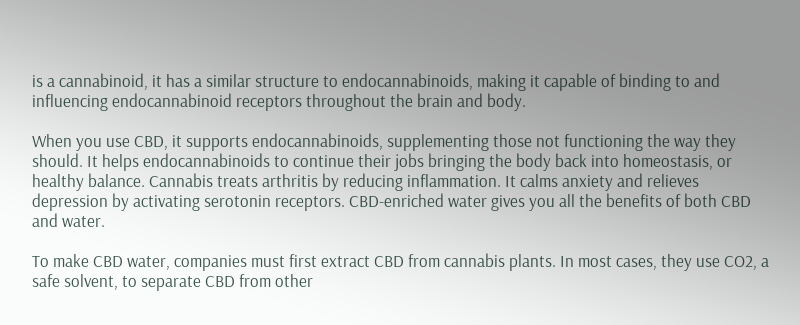is a cannabinoid, it has a similar structure to endocannabinoids, making it capable of binding to and influencing endocannabinoid receptors throughout the brain and body.

When you use CBD, it supports endocannabinoids, supplementing those not functioning the way they should. It helps endocannabinoids to continue their jobs bringing the body back into homeostasis, or healthy balance. Cannabis treats arthritis by reducing inflammation. It calms anxiety and relieves depression by activating serotonin receptors. CBD-enriched water gives you all the benefits of both CBD and water.

To make CBD water, companies must first extract CBD from cannabis plants. In most cases, they use CO2, a safe solvent, to separate CBD from other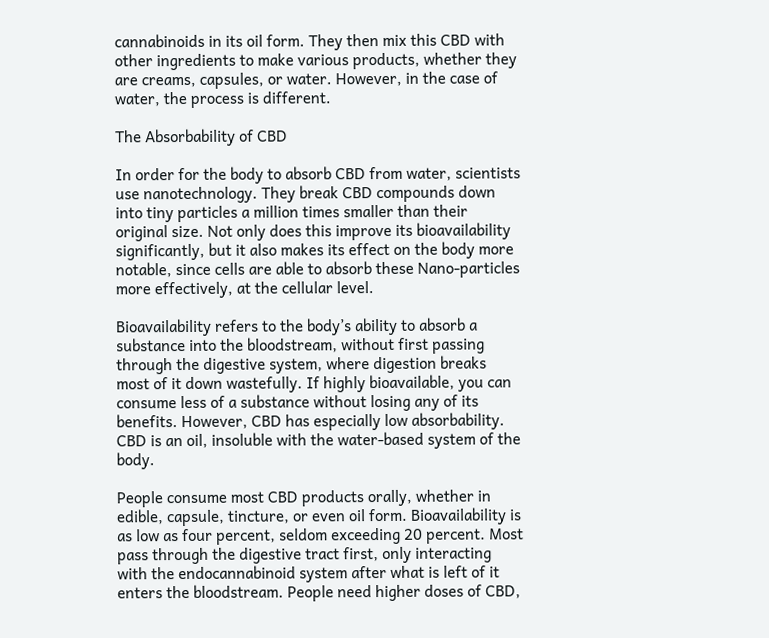cannabinoids in its oil form. They then mix this CBD with other ingredients to make various products, whether they are creams, capsules, or water. However, in the case of water, the process is different.

The Absorbability of CBD

In order for the body to absorb CBD from water, scientists use nanotechnology. They break CBD compounds down into tiny particles a million times smaller than their original size. Not only does this improve its bioavailability significantly, but it also makes its effect on the body more notable, since cells are able to absorb these Nano-particles more effectively, at the cellular level.

Bioavailability refers to the body’s ability to absorb a substance into the bloodstream, without first passing through the digestive system, where digestion breaks most of it down wastefully. If highly bioavailable, you can consume less of a substance without losing any of its benefits. However, CBD has especially low absorbability. CBD is an oil, insoluble with the water-based system of the body.

People consume most CBD products orally, whether in edible, capsule, tincture, or even oil form. Bioavailability is as low as four percent, seldom exceeding 20 percent. Most pass through the digestive tract first, only interacting with the endocannabinoid system after what is left of it enters the bloodstream. People need higher doses of CBD,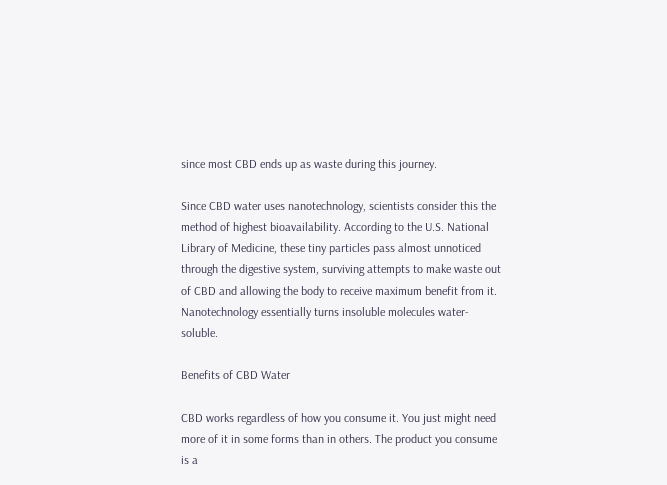since most CBD ends up as waste during this journey.

Since CBD water uses nanotechnology, scientists consider this the method of highest bioavailability. According to the U.S. National Library of Medicine, these tiny particles pass almost unnoticed through the digestive system, surviving attempts to make waste out of CBD and allowing the body to receive maximum benefit from it. Nanotechnology essentially turns insoluble molecules water-soluble.

Benefits of CBD Water

CBD works regardless of how you consume it. You just might need more of it in some forms than in others. The product you consume is a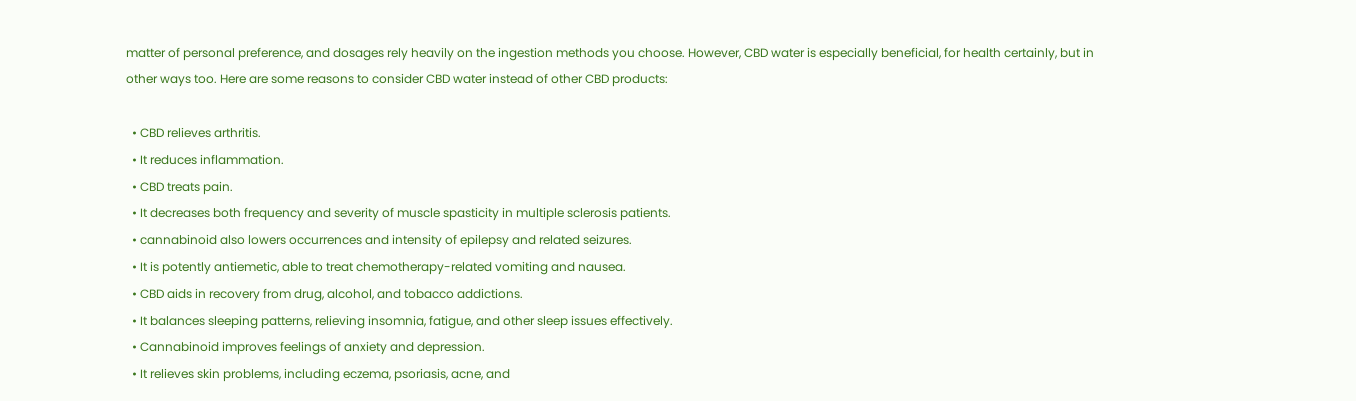matter of personal preference, and dosages rely heavily on the ingestion methods you choose. However, CBD water is especially beneficial, for health certainly, but in other ways too. Here are some reasons to consider CBD water instead of other CBD products:

  • CBD relieves arthritis.
  • It reduces inflammation.
  • CBD treats pain.
  • It decreases both frequency and severity of muscle spasticity in multiple sclerosis patients.
  • cannabinoid also lowers occurrences and intensity of epilepsy and related seizures.
  • It is potently antiemetic, able to treat chemotherapy-related vomiting and nausea.
  • CBD aids in recovery from drug, alcohol, and tobacco addictions.
  • It balances sleeping patterns, relieving insomnia, fatigue, and other sleep issues effectively.
  • Cannabinoid improves feelings of anxiety and depression.
  • It relieves skin problems, including eczema, psoriasis, acne, and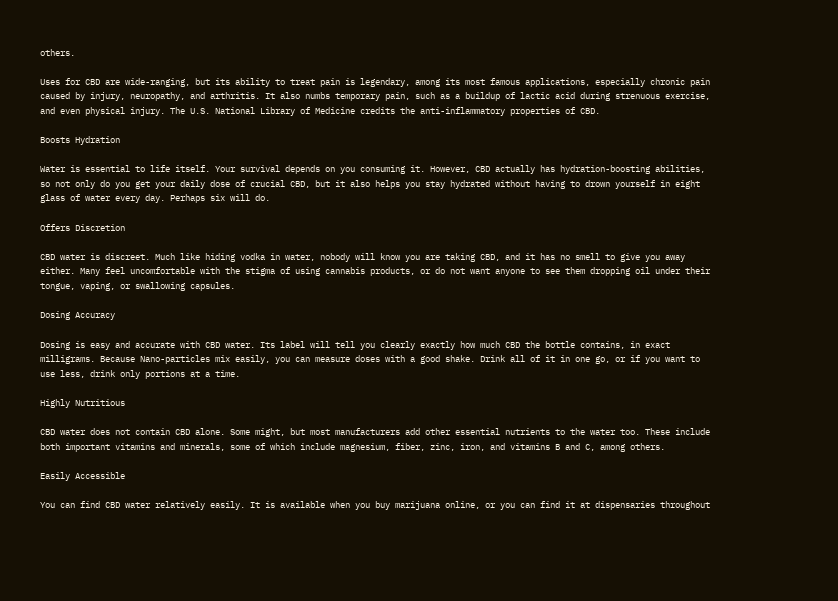others.

Uses for CBD are wide-ranging, but its ability to treat pain is legendary, among its most famous applications, especially chronic pain caused by injury, neuropathy, and arthritis. It also numbs temporary pain, such as a buildup of lactic acid during strenuous exercise, and even physical injury. The U.S. National Library of Medicine credits the anti-inflammatory properties of CBD.

Boosts Hydration

Water is essential to life itself. Your survival depends on you consuming it. However, CBD actually has hydration-boosting abilities, so not only do you get your daily dose of crucial CBD, but it also helps you stay hydrated without having to drown yourself in eight glass of water every day. Perhaps six will do.

Offers Discretion

CBD water is discreet. Much like hiding vodka in water, nobody will know you are taking CBD, and it has no smell to give you away either. Many feel uncomfortable with the stigma of using cannabis products, or do not want anyone to see them dropping oil under their tongue, vaping, or swallowing capsules.

Dosing Accuracy

Dosing is easy and accurate with CBD water. Its label will tell you clearly exactly how much CBD the bottle contains, in exact milligrams. Because Nano-particles mix easily, you can measure doses with a good shake. Drink all of it in one go, or if you want to use less, drink only portions at a time.

Highly Nutritious

CBD water does not contain CBD alone. Some might, but most manufacturers add other essential nutrients to the water too. These include both important vitamins and minerals, some of which include magnesium, fiber, zinc, iron, and vitamins B and C, among others.

Easily Accessible

You can find CBD water relatively easily. It is available when you buy marijuana online, or you can find it at dispensaries throughout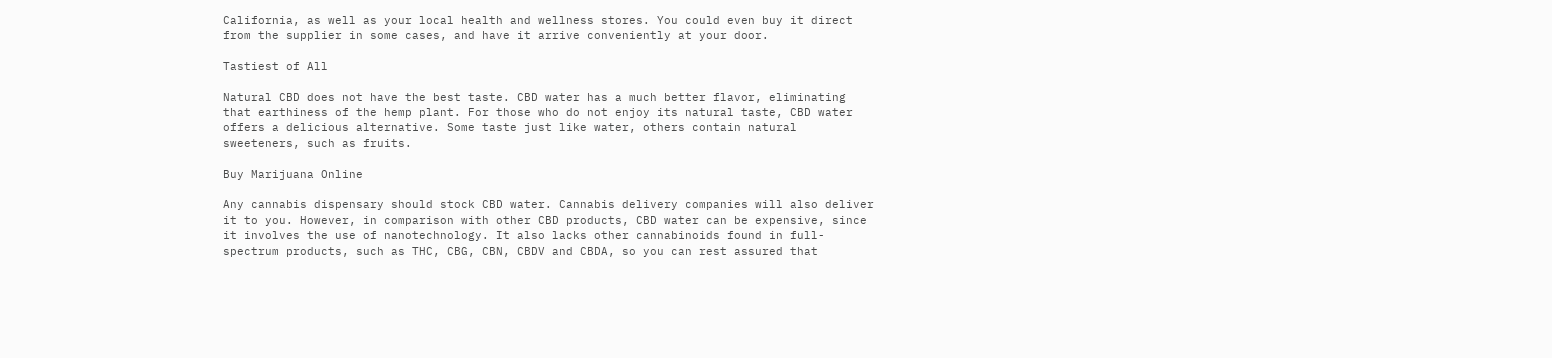California, as well as your local health and wellness stores. You could even buy it direct from the supplier in some cases, and have it arrive conveniently at your door.

Tastiest of All

Natural CBD does not have the best taste. CBD water has a much better flavor, eliminating that earthiness of the hemp plant. For those who do not enjoy its natural taste, CBD water offers a delicious alternative. Some taste just like water, others contain natural sweeteners, such as fruits.

Buy Marijuana Online

Any cannabis dispensary should stock CBD water. Cannabis delivery companies will also deliver it to you. However, in comparison with other CBD products, CBD water can be expensive, since it involves the use of nanotechnology. It also lacks other cannabinoids found in full-spectrum products, such as THC, CBG, CBN, CBDV and CBDA, so you can rest assured that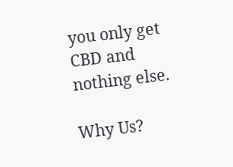you only get CBD and nothing else.

Why Us?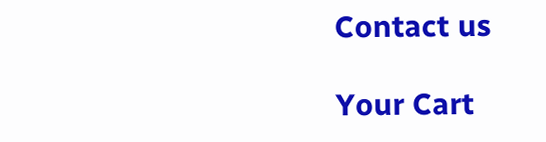Contact us

Your Cart